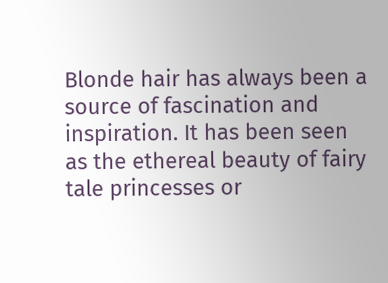Blonde hair has always been a source of fascination and inspiration. It has been seen as the ethereal beauty of fairy tale princesses or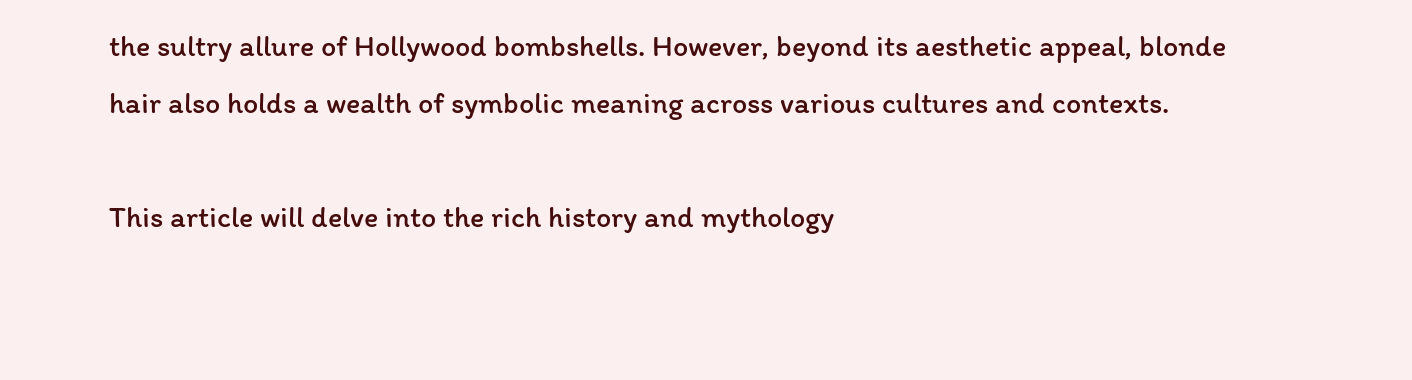the sultry allure of Hollywood bombshells. However, beyond its aesthetic appeal, blonde hair also holds a wealth of symbolic meaning across various cultures and contexts.

This article will delve into the rich history and mythology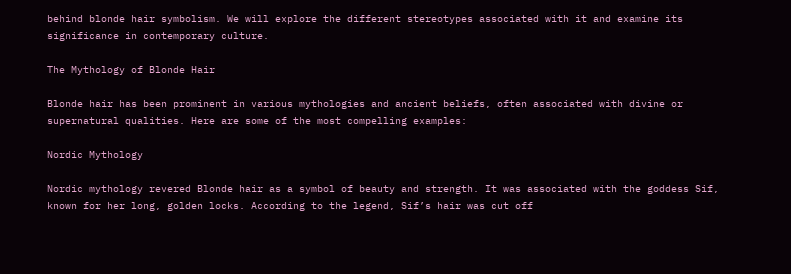behind blonde hair symbolism. We will explore the different stereotypes associated with it and examine its significance in contemporary culture.

The Mythology of Blonde Hair

Blonde hair has been prominent in various mythologies and ancient beliefs, often associated with divine or supernatural qualities. Here are some of the most compelling examples:

Nordic Mythology

Nordic mythology revered Blonde hair as a symbol of beauty and strength. It was associated with the goddess Sif, known for her long, golden locks. According to the legend, Sif’s hair was cut off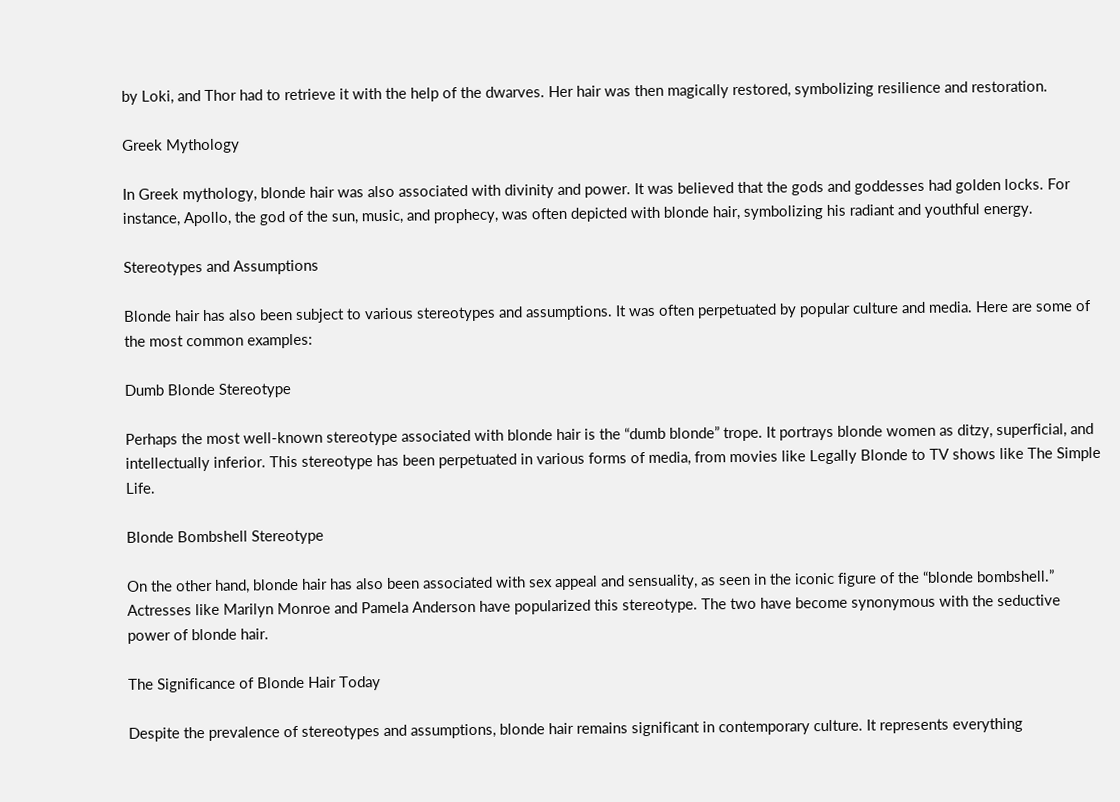by Loki, and Thor had to retrieve it with the help of the dwarves. Her hair was then magically restored, symbolizing resilience and restoration.

Greek Mythology

In Greek mythology, blonde hair was also associated with divinity and power. It was believed that the gods and goddesses had golden locks. For instance, Apollo, the god of the sun, music, and prophecy, was often depicted with blonde hair, symbolizing his radiant and youthful energy.

Stereotypes and Assumptions

Blonde hair has also been subject to various stereotypes and assumptions. It was often perpetuated by popular culture and media. Here are some of the most common examples:

Dumb Blonde Stereotype

Perhaps the most well-known stereotype associated with blonde hair is the “dumb blonde” trope. It portrays blonde women as ditzy, superficial, and intellectually inferior. This stereotype has been perpetuated in various forms of media, from movies like Legally Blonde to TV shows like The Simple Life.

Blonde Bombshell Stereotype

On the other hand, blonde hair has also been associated with sex appeal and sensuality, as seen in the iconic figure of the “blonde bombshell.” Actresses like Marilyn Monroe and Pamela Anderson have popularized this stereotype. The two have become synonymous with the seductive power of blonde hair.

The Significance of Blonde Hair Today

Despite the prevalence of stereotypes and assumptions, blonde hair remains significant in contemporary culture. It represents everything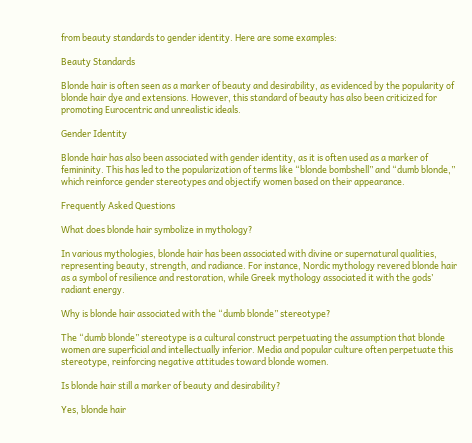from beauty standards to gender identity. Here are some examples:

Beauty Standards

Blonde hair is often seen as a marker of beauty and desirability, as evidenced by the popularity of blonde hair dye and extensions. However, this standard of beauty has also been criticized for promoting Eurocentric and unrealistic ideals.

Gender Identity

Blonde hair has also been associated with gender identity, as it is often used as a marker of femininity. This has led to the popularization of terms like “blonde bombshell” and “dumb blonde,” which reinforce gender stereotypes and objectify women based on their appearance.

Frequently Asked Questions

What does blonde hair symbolize in mythology?

In various mythologies, blonde hair has been associated with divine or supernatural qualities, representing beauty, strength, and radiance. For instance, Nordic mythology revered blonde hair as a symbol of resilience and restoration, while Greek mythology associated it with the gods’ radiant energy.

Why is blonde hair associated with the “dumb blonde” stereotype?

The “dumb blonde” stereotype is a cultural construct perpetuating the assumption that blonde women are superficial and intellectually inferior. Media and popular culture often perpetuate this stereotype, reinforcing negative attitudes toward blonde women.

Is blonde hair still a marker of beauty and desirability?

Yes, blonde hair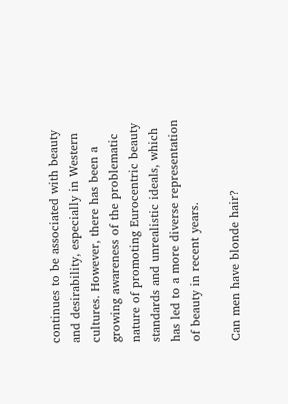continues to be associated with beauty and desirability, especially in Western cultures. However, there has been a growing awareness of the problematic nature of promoting Eurocentric beauty standards and unrealistic ideals, which has led to a more diverse representation of beauty in recent years.

Can men have blonde hair?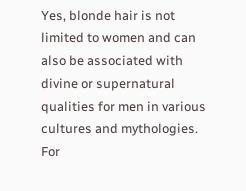Yes, blonde hair is not limited to women and can also be associated with divine or supernatural qualities for men in various cultures and mythologies. For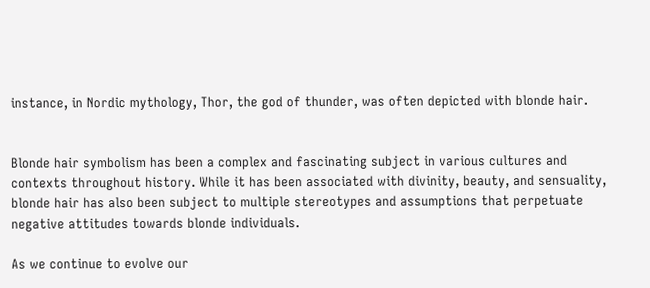instance, in Nordic mythology, Thor, the god of thunder, was often depicted with blonde hair.


Blonde hair symbolism has been a complex and fascinating subject in various cultures and contexts throughout history. While it has been associated with divinity, beauty, and sensuality, blonde hair has also been subject to multiple stereotypes and assumptions that perpetuate negative attitudes towards blonde individuals.

As we continue to evolve our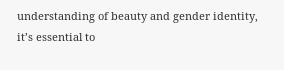understanding of beauty and gender identity, it’s essential to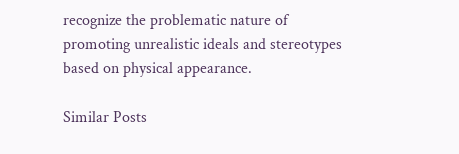recognize the problematic nature of promoting unrealistic ideals and stereotypes based on physical appearance.

Similar Posts